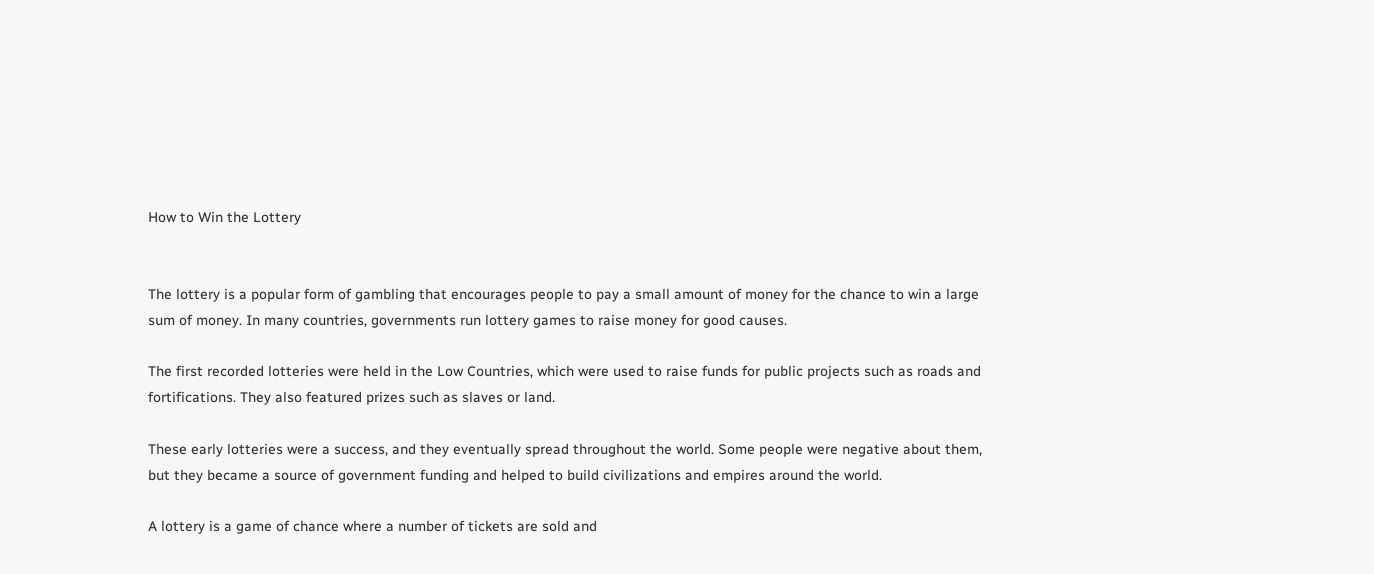How to Win the Lottery


The lottery is a popular form of gambling that encourages people to pay a small amount of money for the chance to win a large sum of money. In many countries, governments run lottery games to raise money for good causes.

The first recorded lotteries were held in the Low Countries, which were used to raise funds for public projects such as roads and fortifications. They also featured prizes such as slaves or land.

These early lotteries were a success, and they eventually spread throughout the world. Some people were negative about them, but they became a source of government funding and helped to build civilizations and empires around the world.

A lottery is a game of chance where a number of tickets are sold and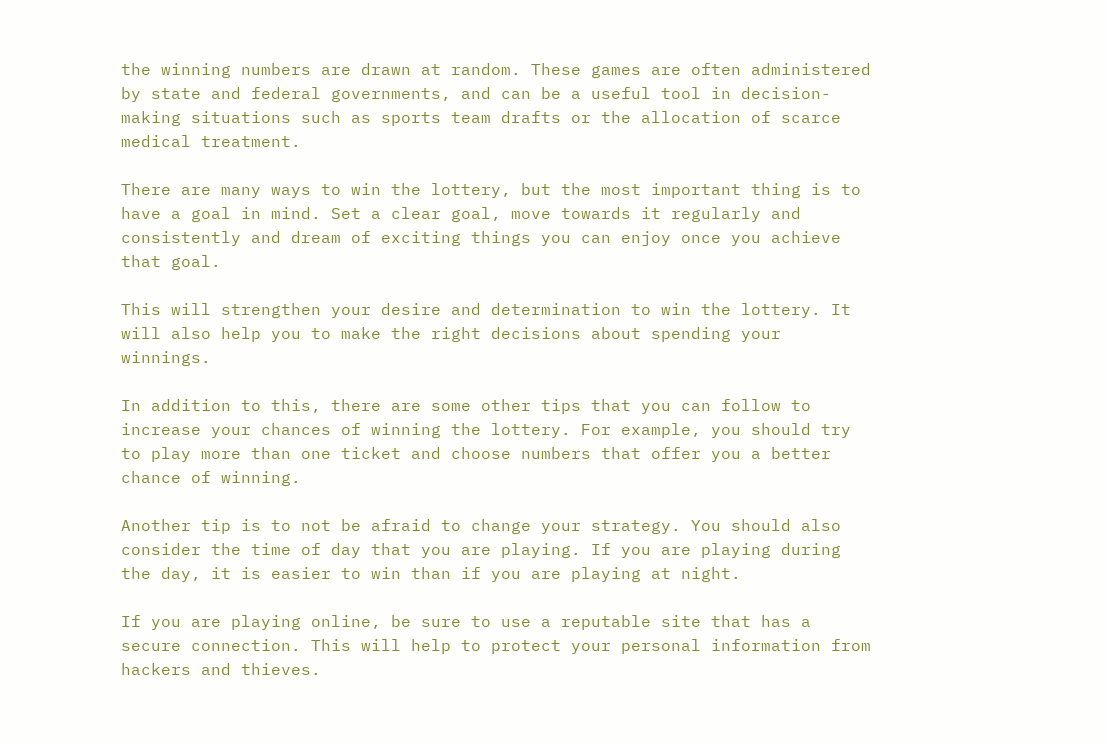the winning numbers are drawn at random. These games are often administered by state and federal governments, and can be a useful tool in decision-making situations such as sports team drafts or the allocation of scarce medical treatment.

There are many ways to win the lottery, but the most important thing is to have a goal in mind. Set a clear goal, move towards it regularly and consistently and dream of exciting things you can enjoy once you achieve that goal.

This will strengthen your desire and determination to win the lottery. It will also help you to make the right decisions about spending your winnings.

In addition to this, there are some other tips that you can follow to increase your chances of winning the lottery. For example, you should try to play more than one ticket and choose numbers that offer you a better chance of winning.

Another tip is to not be afraid to change your strategy. You should also consider the time of day that you are playing. If you are playing during the day, it is easier to win than if you are playing at night.

If you are playing online, be sure to use a reputable site that has a secure connection. This will help to protect your personal information from hackers and thieves.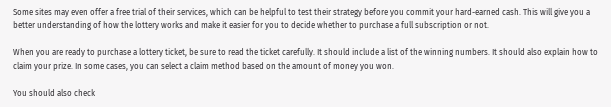Some sites may even offer a free trial of their services, which can be helpful to test their strategy before you commit your hard-earned cash. This will give you a better understanding of how the lottery works and make it easier for you to decide whether to purchase a full subscription or not.

When you are ready to purchase a lottery ticket, be sure to read the ticket carefully. It should include a list of the winning numbers. It should also explain how to claim your prize. In some cases, you can select a claim method based on the amount of money you won.

You should also check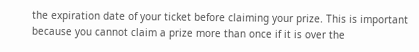the expiration date of your ticket before claiming your prize. This is important because you cannot claim a prize more than once if it is over the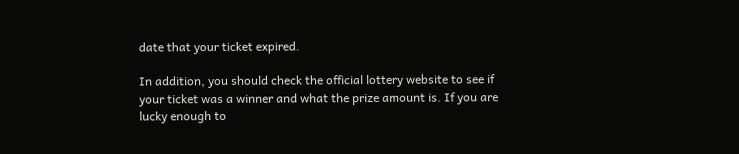date that your ticket expired.

In addition, you should check the official lottery website to see if your ticket was a winner and what the prize amount is. If you are lucky enough to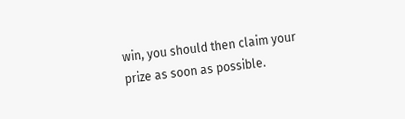win, you should then claim your prize as soon as possible.